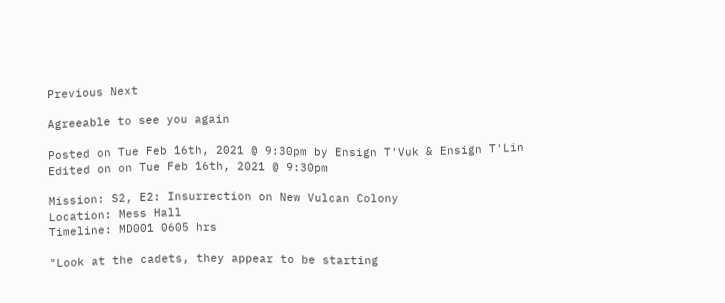Previous Next

Agreeable to see you again

Posted on Tue Feb 16th, 2021 @ 9:30pm by Ensign T'Vuk & Ensign T'Lin
Edited on on Tue Feb 16th, 2021 @ 9:30pm

Mission: S2, E2: Insurrection on New Vulcan Colony
Location: Mess Hall
Timeline: MD001 0605 hrs

"Look at the cadets, they appear to be starting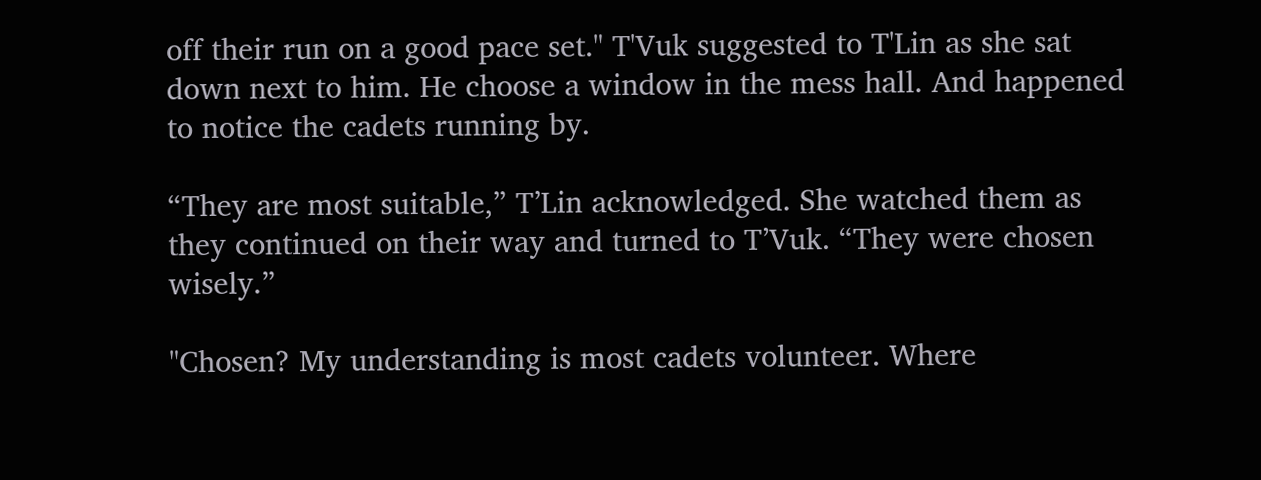off their run on a good pace set." T'Vuk suggested to T'Lin as she sat down next to him. He choose a window in the mess hall. And happened to notice the cadets running by.

“They are most suitable,” T’Lin acknowledged. She watched them as they continued on their way and turned to T’Vuk. “They were chosen wisely.”

"Chosen? My understanding is most cadets volunteer. Where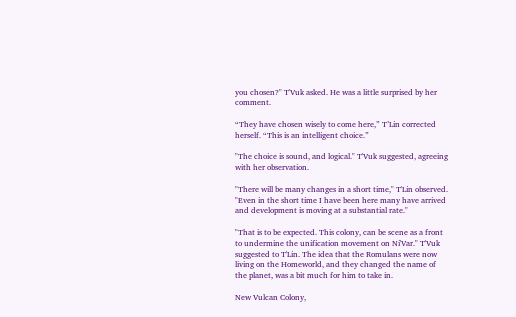you chosen?" T'Vuk asked. He was a little surprised by her comment.

“They have chosen wisely to come here,” T’Lin corrected herself. “This is an intelligent choice.”

"The choice is sound, and logical." T'Vuk suggested, agreeing with her observation.

"There will be many changes in a short time," T'Lin observed. "Even in the short time I have been here many have arrived and development is moving at a substantial rate."

"That is to be expected. This colony, can be scene as a front to undermine the unification movement on Ni'Var." T'Vuk suggested to T'Lin. The idea that the Romulans were now living on the Homeworld, and they changed the name of the planet, was a bit much for him to take in.

New Vulcan Colony,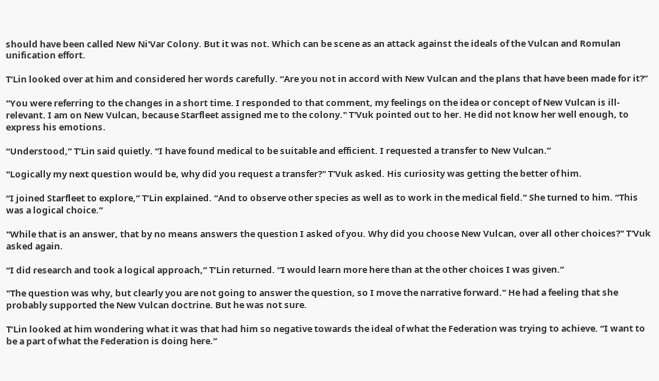should have been called New Ni'Var Colony. But it was not. Which can be scene as an attack against the ideals of the Vulcan and Romulan unification effort.

T’Lin looked over at him and considered her words carefully. “Are you not in accord with New Vulcan and the plans that have been made for it?”

"You were referring to the changes in a short time. I responded to that comment, my feelings on the idea or concept of New Vulcan is ill-relevant. I am on New Vulcan, because Starfleet assigned me to the colony." T'Vuk pointed out to her. He did not know her well enough, to express his emotions.

“Understood,” T’Lin said quietly. “I have found medical to be suitable and efficient. I requested a transfer to New Vulcan.”

"Logically my next question would be, why did you request a transfer?" T'Vuk asked. His curiosity was getting the better of him.

“I joined Starfleet to explore,” T’Lin explained. “And to observe other species as well as to work in the medical field.” She turned to him. “This was a logical choice.”

"While that is an answer, that by no means answers the question I asked of you. Why did you choose New Vulcan, over all other choices?" T'Vuk asked again.

“I did research and took a logical approach,” T’Lin returned. “I would learn more here than at the other choices I was given.”

"The question was why, but clearly you are not going to answer the question, so I move the narrative forward." He had a feeling that she probably supported the New Vulcan doctrine. But he was not sure.

T’Lin looked at him wondering what it was that had him so negative towards the ideal of what the Federation was trying to achieve. “I want to be a part of what the Federation is doing here.”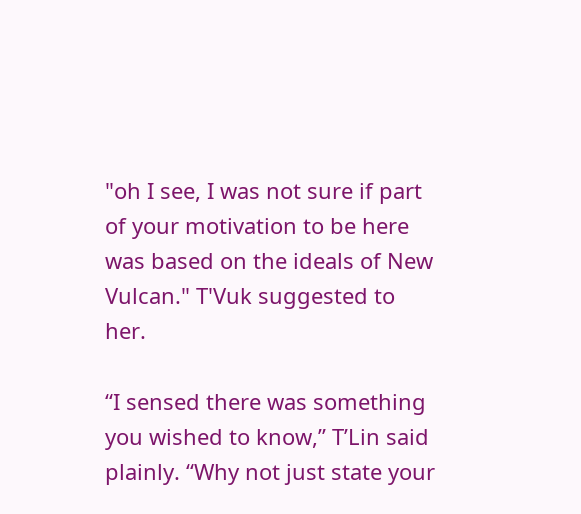"oh I see, I was not sure if part of your motivation to be here was based on the ideals of New Vulcan." T'Vuk suggested to her.

“I sensed there was something you wished to know,” T’Lin said plainly. “Why not just state your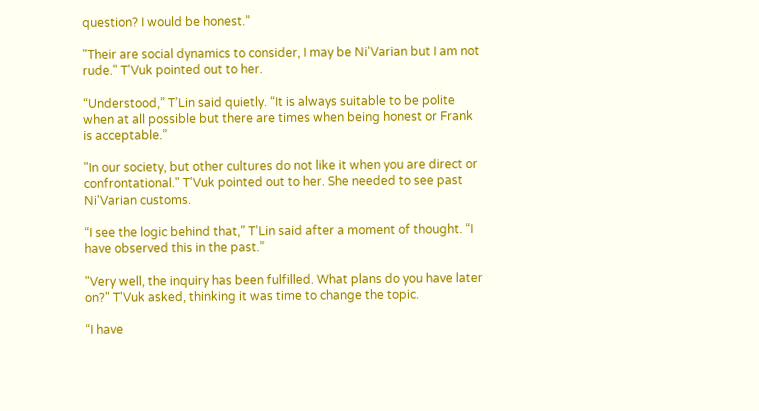question? I would be honest.”

"Their are social dynamics to consider, I may be Ni'Varian but I am not rude." T'Vuk pointed out to her.

“Understood,” T’Lin said quietly. “It is always suitable to be polite when at all possible but there are times when being honest or Frank is acceptable.”

"In our society, but other cultures do not like it when you are direct or confrontational." T'Vuk pointed out to her. She needed to see past Ni'Varian customs.

“I see the logic behind that,” T’Lin said after a moment of thought. “I have observed this in the past.”

"Very well, the inquiry has been fulfilled. What plans do you have later on?" T'Vuk asked, thinking it was time to change the topic.

“I have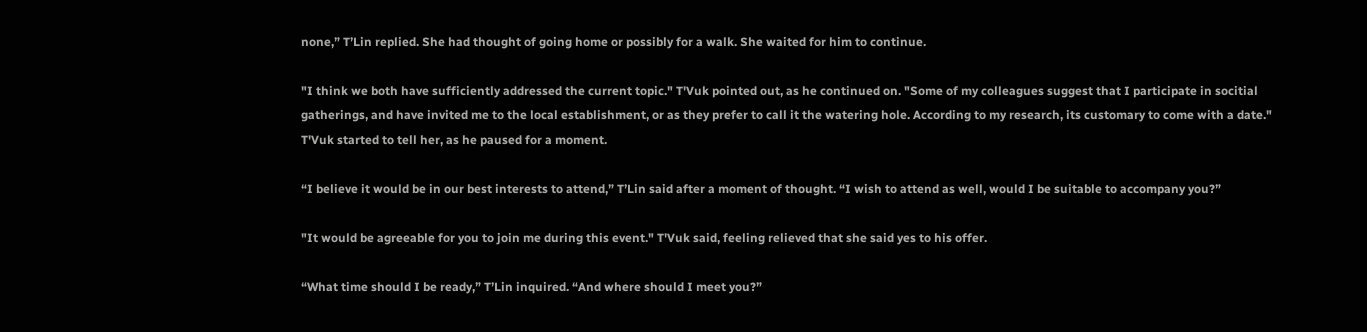none,” T’Lin replied. She had thought of going home or possibly for a walk. She waited for him to continue.

"I think we both have sufficiently addressed the current topic." T'Vuk pointed out, as he continued on. "Some of my colleagues suggest that I participate in socitial gatherings, and have invited me to the local establishment, or as they prefer to call it the watering hole. According to my research, its customary to come with a date." T'Vuk started to tell her, as he paused for a moment.

“I believe it would be in our best interests to attend,” T’Lin said after a moment of thought. “I wish to attend as well, would I be suitable to accompany you?”

"It would be agreeable for you to join me during this event." T'Vuk said, feeling relieved that she said yes to his offer.

“What time should I be ready,” T’Lin inquired. “And where should I meet you?”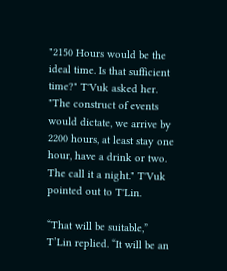"2150 Hours would be the ideal time. Is that sufficient time?" T'Vuk asked her. "The construct of events would dictate, we arrive by 2200 hours, at least stay one hour, have a drink or two. The call it a night." T'Vuk pointed out to T'Lin.

“That will be suitable,” T’Lin replied. “It will be an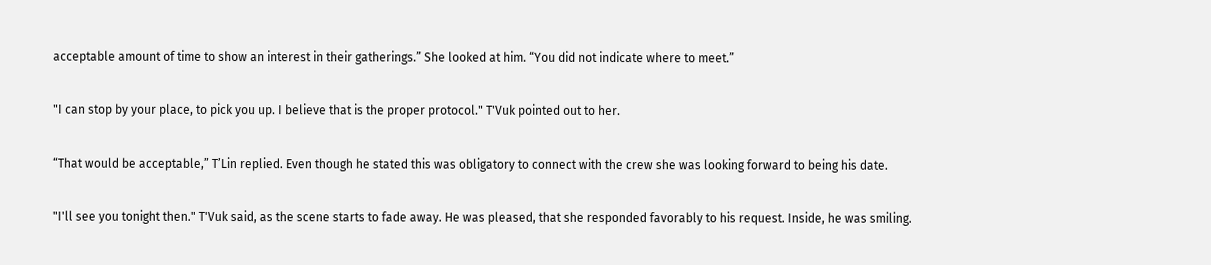acceptable amount of time to show an interest in their gatherings.” She looked at him. “You did not indicate where to meet.”

"I can stop by your place, to pick you up. I believe that is the proper protocol." T'Vuk pointed out to her.

“That would be acceptable,” T’Lin replied. Even though he stated this was obligatory to connect with the crew she was looking forward to being his date.

"I'll see you tonight then." T'Vuk said, as the scene starts to fade away. He was pleased, that she responded favorably to his request. Inside, he was smiling.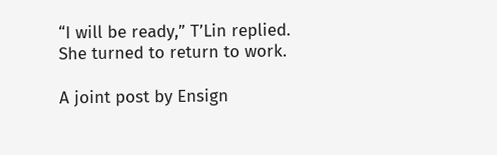“I will be ready,” T’Lin replied. She turned to return to work.

A joint post by Ensign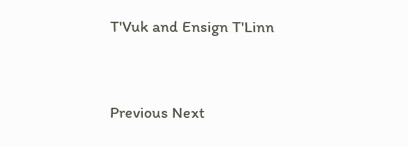T'Vuk and Ensign T'Linn


Previous Next